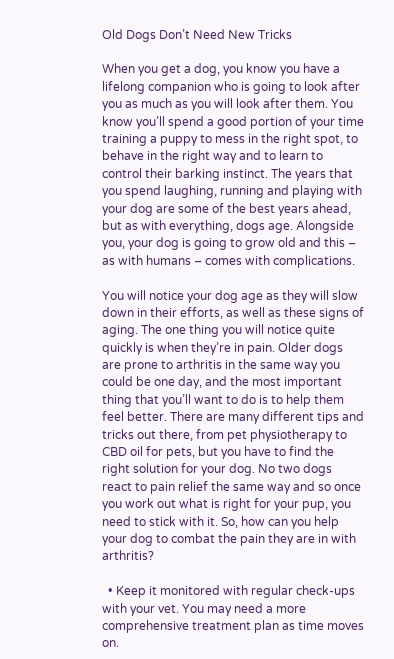Old Dogs Don’t Need New Tricks

When you get a dog, you know you have a lifelong companion who is going to look after you as much as you will look after them. You know you’ll spend a good portion of your time training a puppy to mess in the right spot, to behave in the right way and to learn to control their barking instinct. The years that you spend laughing, running and playing with your dog are some of the best years ahead, but as with everything, dogs age. Alongside you, your dog is going to grow old and this – as with humans – comes with complications.

You will notice your dog age as they will slow down in their efforts, as well as these signs of aging. The one thing you will notice quite quickly is when they’re in pain. Older dogs are prone to arthritis in the same way you could be one day, and the most important thing that you’ll want to do is to help them feel better. There are many different tips and tricks out there, from pet physiotherapy to CBD oil for pets, but you have to find the right solution for your dog. No two dogs react to pain relief the same way and so once you work out what is right for your pup, you need to stick with it. So, how can you help your dog to combat the pain they are in with arthritis?

  • Keep it monitored with regular check-ups with your vet. You may need a more comprehensive treatment plan as time moves on.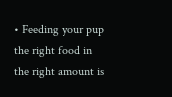• Feeding your pup the right food in the right amount is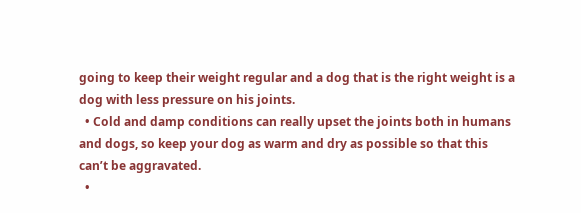going to keep their weight regular and a dog that is the right weight is a dog with less pressure on his joints.
  • Cold and damp conditions can really upset the joints both in humans and dogs, so keep your dog as warm and dry as possible so that this can’t be aggravated.
  •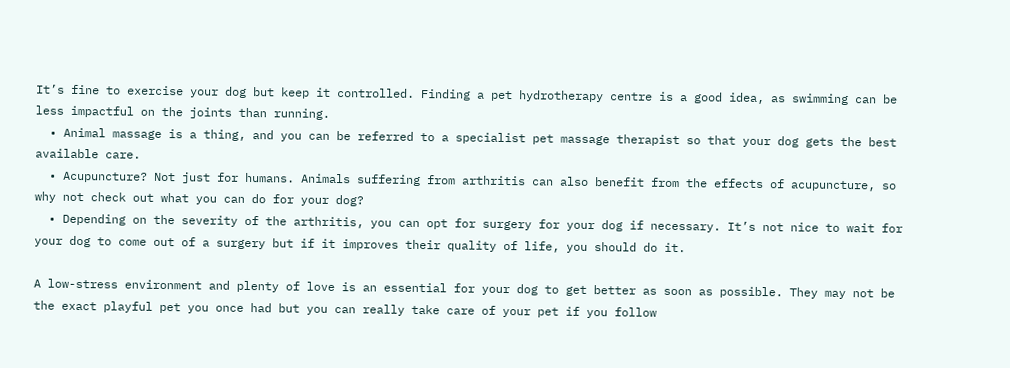It’s fine to exercise your dog but keep it controlled. Finding a pet hydrotherapy centre is a good idea, as swimming can be less impactful on the joints than running.
  • Animal massage is a thing, and you can be referred to a specialist pet massage therapist so that your dog gets the best available care.
  • Acupuncture? Not just for humans. Animals suffering from arthritis can also benefit from the effects of acupuncture, so why not check out what you can do for your dog?
  • Depending on the severity of the arthritis, you can opt for surgery for your dog if necessary. It’s not nice to wait for your dog to come out of a surgery but if it improves their quality of life, you should do it.

A low-stress environment and plenty of love is an essential for your dog to get better as soon as possible. They may not be the exact playful pet you once had but you can really take care of your pet if you follow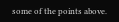some of the points above.